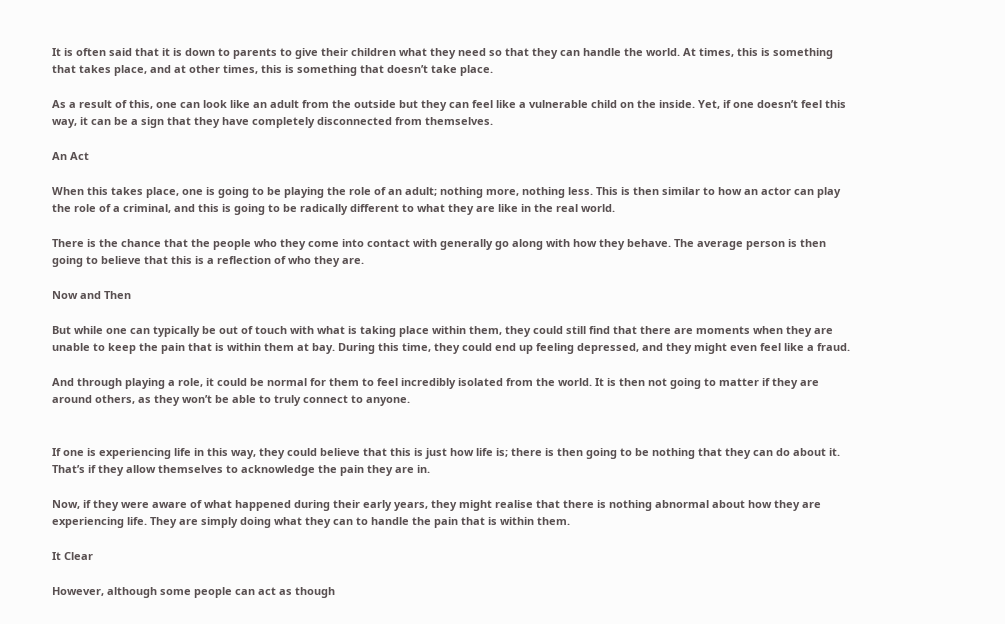It is often said that it is down to parents to give their children what they need so that they can handle the world. At times, this is something that takes place, and at other times, this is something that doesn’t take place.

As a result of this, one can look like an adult from the outside but they can feel like a vulnerable child on the inside. Yet, if one doesn’t feel this way, it can be a sign that they have completely disconnected from themselves.

An Act

When this takes place, one is going to be playing the role of an adult; nothing more, nothing less. This is then similar to how an actor can play the role of a criminal, and this is going to be radically different to what they are like in the real world.

There is the chance that the people who they come into contact with generally go along with how they behave. The average person is then going to believe that this is a reflection of who they are.

Now and Then

But while one can typically be out of touch with what is taking place within them, they could still find that there are moments when they are unable to keep the pain that is within them at bay. During this time, they could end up feeling depressed, and they might even feel like a fraud.

And through playing a role, it could be normal for them to feel incredibly isolated from the world. It is then not going to matter if they are around others, as they won’t be able to truly connect to anyone.


If one is experiencing life in this way, they could believe that this is just how life is; there is then going to be nothing that they can do about it. That’s if they allow themselves to acknowledge the pain they are in.

Now, if they were aware of what happened during their early years, they might realise that there is nothing abnormal about how they are experiencing life. They are simply doing what they can to handle the pain that is within them.

It Clear

However, although some people can act as though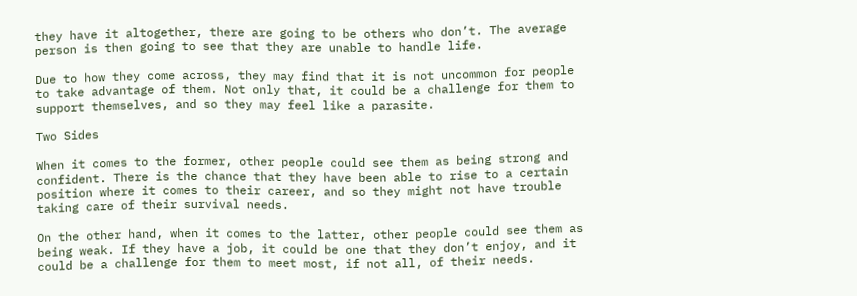they have it altogether, there are going to be others who don’t. The average person is then going to see that they are unable to handle life.

Due to how they come across, they may find that it is not uncommon for people to take advantage of them. Not only that, it could be a challenge for them to support themselves, and so they may feel like a parasite.

Two Sides

When it comes to the former, other people could see them as being strong and confident. There is the chance that they have been able to rise to a certain position where it comes to their career, and so they might not have trouble taking care of their survival needs.

On the other hand, when it comes to the latter, other people could see them as being weak. If they have a job, it could be one that they don’t enjoy, and it could be a challenge for them to meet most, if not all, of their needs.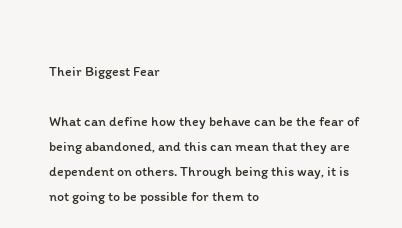Their Biggest Fear

What can define how they behave can be the fear of being abandoned, and this can mean that they are dependent on others. Through being this way, it is not going to be possible for them to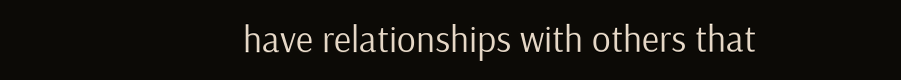have relationships with others that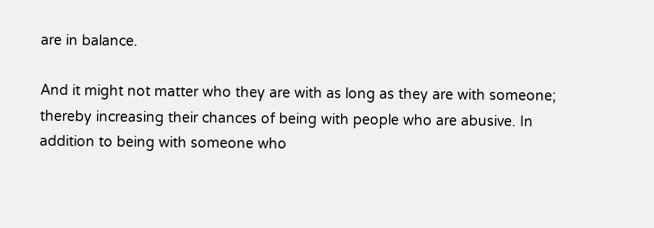are in balance.

And it might not matter who they are with as long as they are with someone; thereby increasing their chances of being with people who are abusive. In addition to being with someone who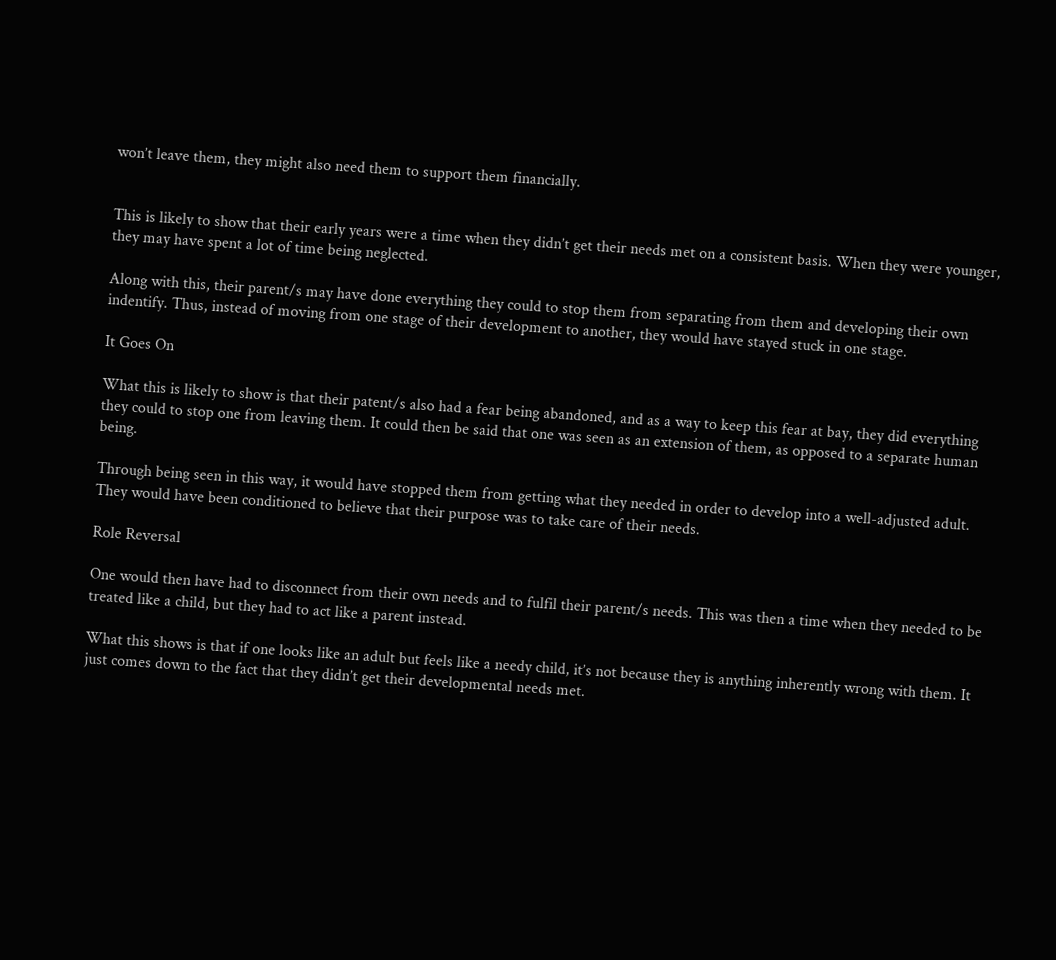won’t leave them, they might also need them to support them financially.


This is likely to show that their early years were a time when they didn’t get their needs met on a consistent basis. When they were younger, they may have spent a lot of time being neglected.

Along with this, their parent/s may have done everything they could to stop them from separating from them and developing their own indentify. Thus, instead of moving from one stage of their development to another, they would have stayed stuck in one stage.

It Goes On

What this is likely to show is that their patent/s also had a fear being abandoned, and as a way to keep this fear at bay, they did everything they could to stop one from leaving them. It could then be said that one was seen as an extension of them, as opposed to a separate human being.

Through being seen in this way, it would have stopped them from getting what they needed in order to develop into a well-adjusted adult. They would have been conditioned to believe that their purpose was to take care of their needs.

Role Reversal

One would then have had to disconnect from their own needs and to fulfil their parent/s needs. This was then a time when they needed to be treated like a child, but they had to act like a parent instead.

What this shows is that if one looks like an adult but feels like a needy child, it’s not because they is anything inherently wrong with them. It just comes down to the fact that they didn’t get their developmental needs met.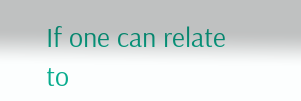If one can relate to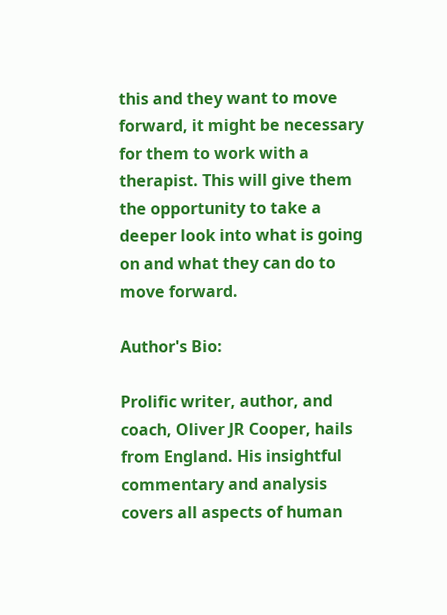this and they want to move forward, it might be necessary for them to work with a therapist. This will give them the opportunity to take a deeper look into what is going on and what they can do to move forward.

Author's Bio:

Prolific writer, author, and coach, Oliver JR Cooper, hails from England. His insightful commentary and analysis covers all aspects of human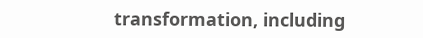transformation, including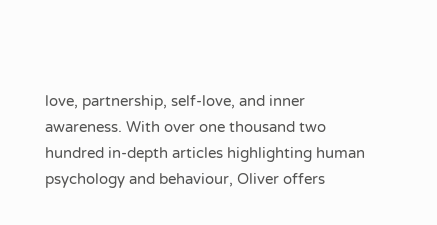love, partnership, self-love, and inner awareness. With over one thousand two hundred in-depth articles highlighting human psychology and behaviour, Oliver offers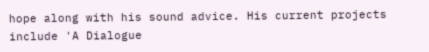hope along with his sound advice. His current projects include 'A Dialogue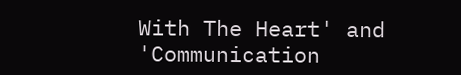With The Heart' and 'Communication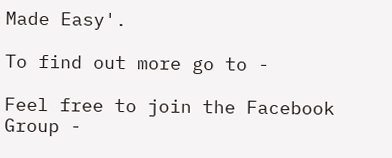Made Easy'.

To find out more go to -

Feel free to join the Facebook Group -